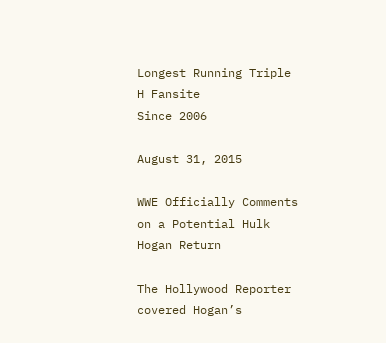Longest Running Triple H Fansite
Since 2006

August 31, 2015

WWE Officially Comments on a Potential Hulk Hogan Return

The Hollywood Reporter covered Hogan’s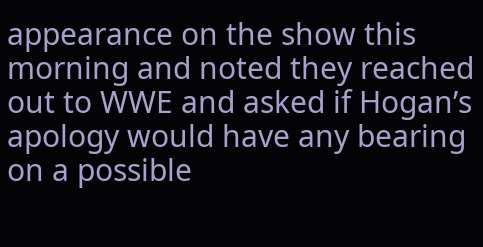appearance on the show this morning and noted they reached out to WWE and asked if Hogan’s apology would have any bearing on a possible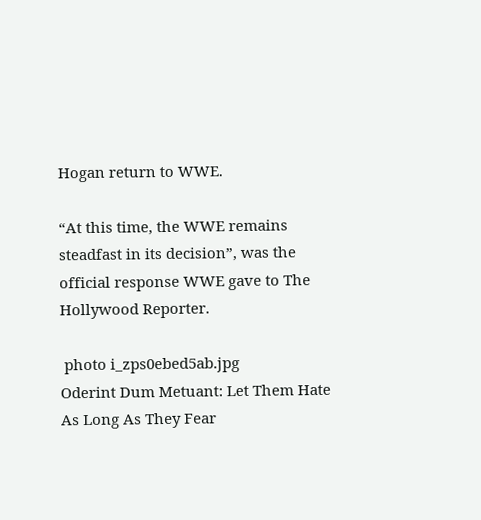Hogan return to WWE.

“At this time, the WWE remains steadfast in its decision”, was the official response WWE gave to The Hollywood Reporter.

 photo i_zps0ebed5ab.jpg
Oderint Dum Metuant: Let Them Hate As Long As They Fear